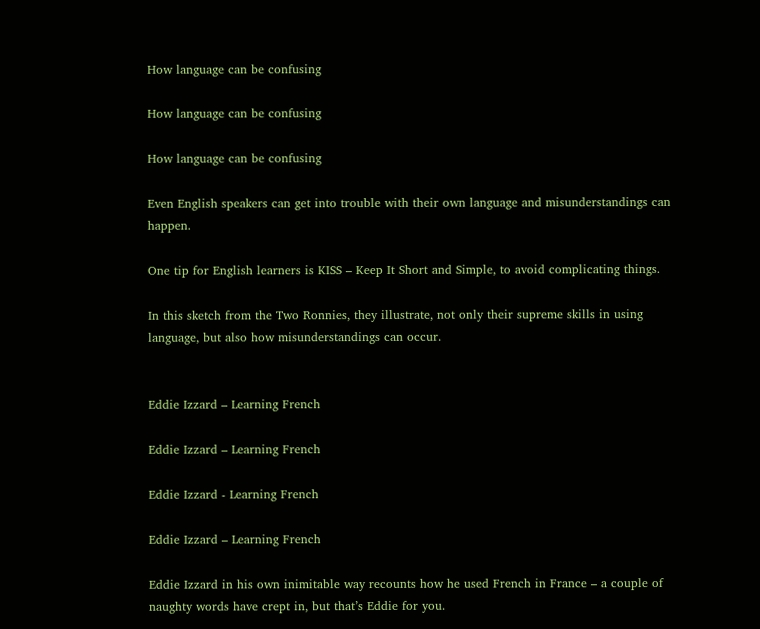How language can be confusing

How language can be confusing

How language can be confusing

Even English speakers can get into trouble with their own language and misunderstandings can happen.

One tip for English learners is KISS – Keep It Short and Simple, to avoid complicating things.

In this sketch from the Two Ronnies, they illustrate, not only their supreme skills in using language, but also how misunderstandings can occur.


Eddie Izzard – Learning French

Eddie Izzard – Learning French

Eddie Izzard - Learning French

Eddie Izzard – Learning French

Eddie Izzard in his own inimitable way recounts how he used French in France – a couple of naughty words have crept in, but that’s Eddie for you.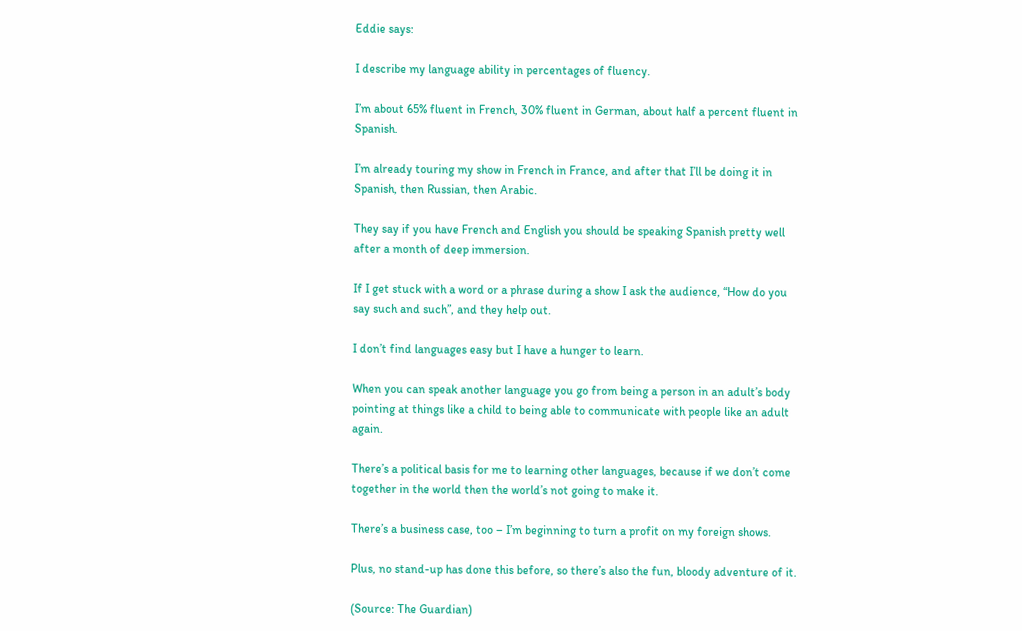Eddie says:

I describe my language ability in percentages of fluency.

I’m about 65% fluent in French, 30% fluent in German, about half a percent fluent in Spanish.

I’m already touring my show in French in France, and after that I’ll be doing it in Spanish, then Russian, then Arabic.

They say if you have French and English you should be speaking Spanish pretty well after a month of deep immersion.

If I get stuck with a word or a phrase during a show I ask the audience, “How do you say such and such”, and they help out.

I don’t find languages easy but I have a hunger to learn.

When you can speak another language you go from being a person in an adult’s body pointing at things like a child to being able to communicate with people like an adult again.

There’s a political basis for me to learning other languages, because if we don’t come together in the world then the world’s not going to make it.

There’s a business case, too – I’m beginning to turn a profit on my foreign shows.

Plus, no stand-up has done this before, so there’s also the fun, bloody adventure of it.

(Source: The Guardian)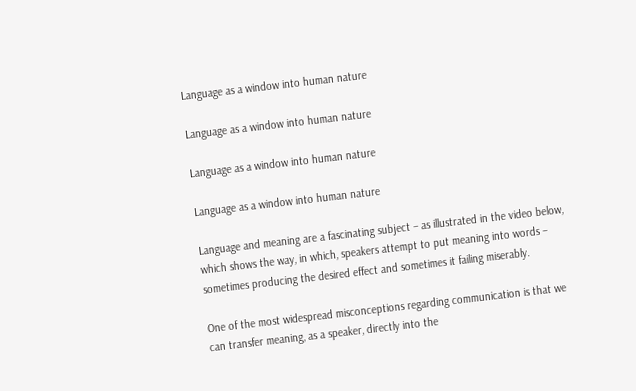Language as a window into human nature

Language as a window into human nature

Language as a window into human nature

Language as a window into human nature

Language and meaning are a fascinating subject – as illustrated in the video below, which shows the way, in which, speakers attempt to put meaning into words – sometimes producing the desired effect and sometimes it failing miserably.

One of the most widespread misconceptions regarding communication is that we can transfer meaning, as a speaker, directly into the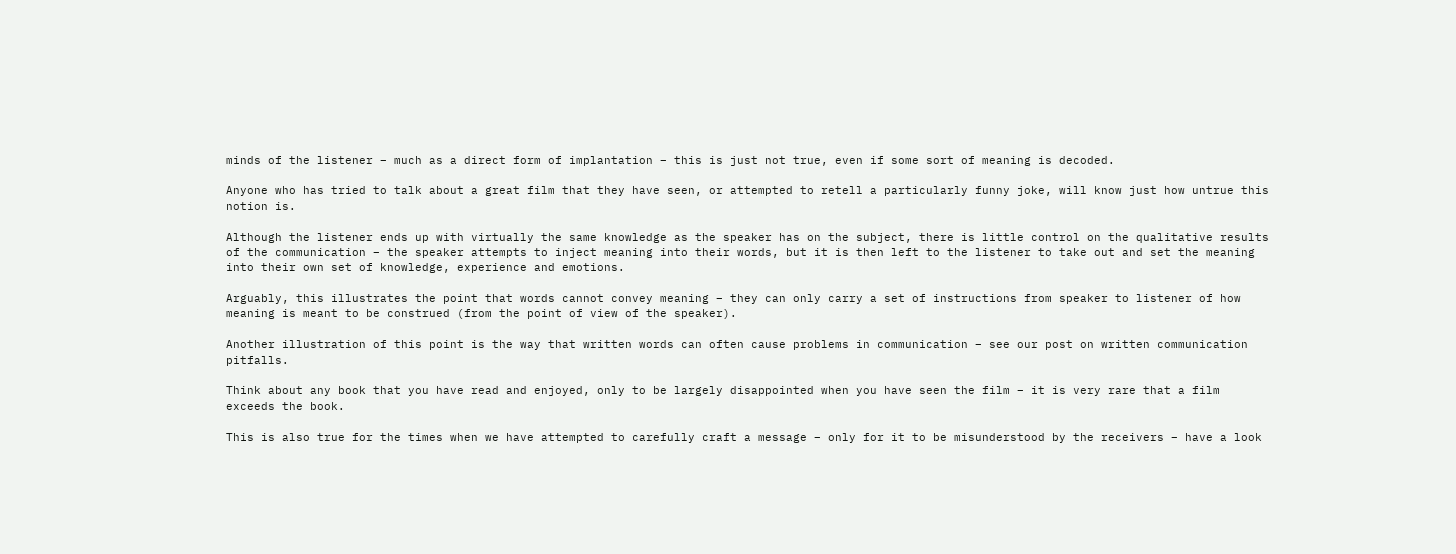minds of the listener – much as a direct form of implantation – this is just not true, even if some sort of meaning is decoded.

Anyone who has tried to talk about a great film that they have seen, or attempted to retell a particularly funny joke, will know just how untrue this notion is.

Although the listener ends up with virtually the same knowledge as the speaker has on the subject, there is little control on the qualitative results of the communication – the speaker attempts to inject meaning into their words, but it is then left to the listener to take out and set the meaning into their own set of knowledge, experience and emotions.

Arguably, this illustrates the point that words cannot convey meaning – they can only carry a set of instructions from speaker to listener of how meaning is meant to be construed (from the point of view of the speaker).

Another illustration of this point is the way that written words can often cause problems in communication – see our post on written communication pitfalls.

Think about any book that you have read and enjoyed, only to be largely disappointed when you have seen the film – it is very rare that a film exceeds the book.

This is also true for the times when we have attempted to carefully craft a message – only for it to be misunderstood by the receivers – have a look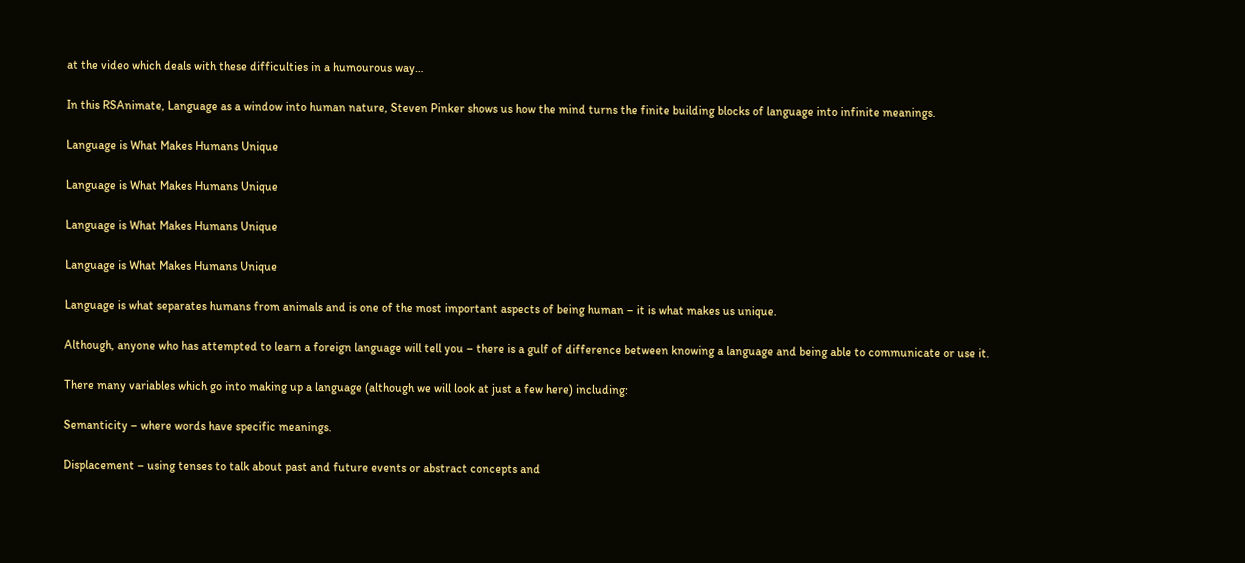at the video which deals with these difficulties in a humourous way…

In this RSAnimate, Language as a window into human nature, Steven Pinker shows us how the mind turns the finite building blocks of language into infinite meanings.

Language is What Makes Humans Unique

Language is What Makes Humans Unique

Language is What Makes Humans Unique

Language is What Makes Humans Unique

Language is what separates humans from animals and is one of the most important aspects of being human – it is what makes us unique.

Although, anyone who has attempted to learn a foreign language will tell you – there is a gulf of difference between knowing a language and being able to communicate or use it.

There many variables which go into making up a language (although we will look at just a few here) including:

Semanticity – where words have specific meanings.

Displacement – using tenses to talk about past and future events or abstract concepts and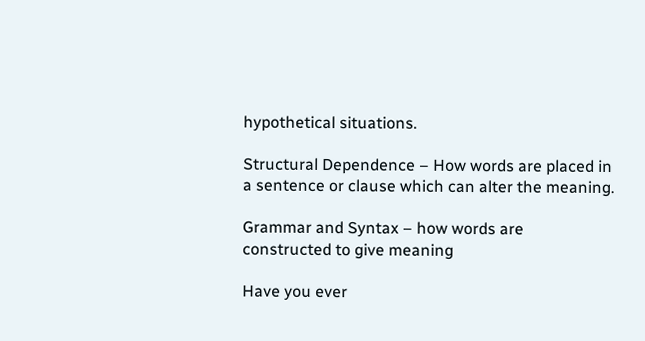hypothetical situations.

Structural Dependence – How words are placed in a sentence or clause which can alter the meaning.

Grammar and Syntax – how words are constructed to give meaning

Have you ever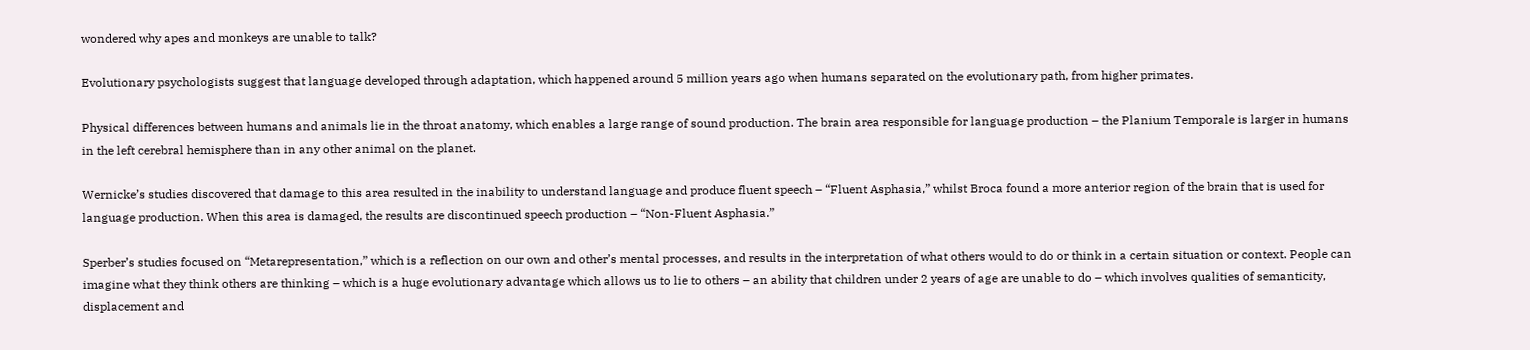wondered why apes and monkeys are unable to talk?

Evolutionary psychologists suggest that language developed through adaptation, which happened around 5 million years ago when humans separated on the evolutionary path, from higher primates.

Physical differences between humans and animals lie in the throat anatomy, which enables a large range of sound production. The brain area responsible for language production – the Planium Temporale is larger in humans in the left cerebral hemisphere than in any other animal on the planet.

Wernicke’s studies discovered that damage to this area resulted in the inability to understand language and produce fluent speech – “Fluent Asphasia,” whilst Broca found a more anterior region of the brain that is used for language production. When this area is damaged, the results are discontinued speech production – “Non-Fluent Asphasia.”

Sperber’s studies focused on “Metarepresentation,” which is a reflection on our own and other’s mental processes, and results in the interpretation of what others would to do or think in a certain situation or context. People can imagine what they think others are thinking – which is a huge evolutionary advantage which allows us to lie to others – an ability that children under 2 years of age are unable to do – which involves qualities of semanticity, displacement and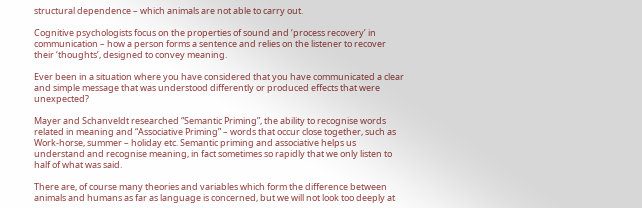structural dependence – which animals are not able to carry out.

Cognitive psychologists focus on the properties of sound and ‘process recovery’ in communication – how a person forms a sentence and relies on the listener to recover their ‘thoughts’, designed to convey meaning.

Ever been in a situation where you have considered that you have communicated a clear and simple message that was understood differently or produced effects that were unexpected?

Mayer and Schanveldt researched “Semantic Priming”, the ability to recognise words related in meaning and “Associative Priming” – words that occur close together, such as Work-horse, summer – holiday etc. Semantic priming and associative helps us understand and recognise meaning, in fact sometimes so rapidly that we only listen to half of what was said.

There are, of course many theories and variables which form the difference between animals and humans as far as language is concerned, but we will not look too deeply at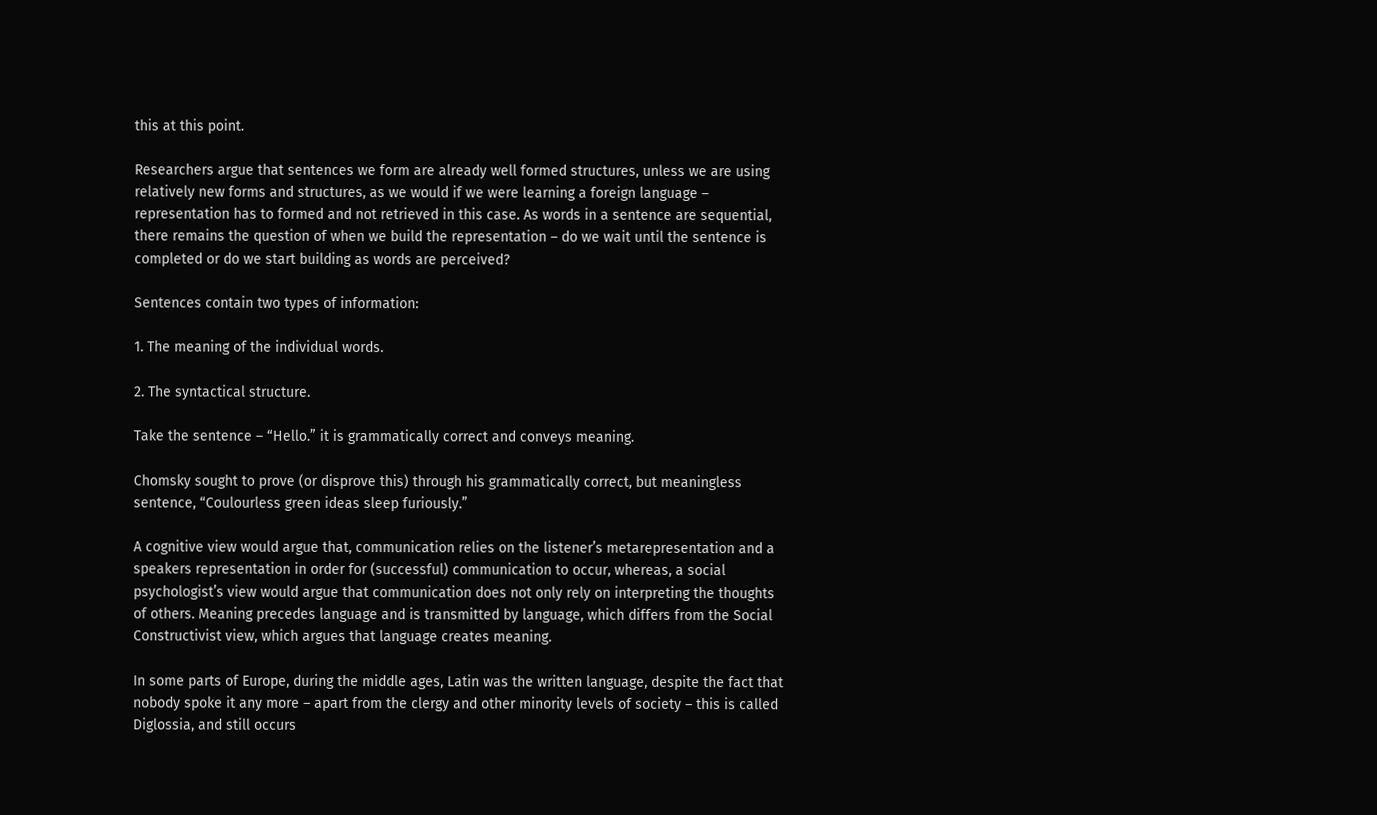this at this point.

Researchers argue that sentences we form are already well formed structures, unless we are using relatively new forms and structures, as we would if we were learning a foreign language – representation has to formed and not retrieved in this case. As words in a sentence are sequential, there remains the question of when we build the representation – do we wait until the sentence is completed or do we start building as words are perceived?

Sentences contain two types of information:

1. The meaning of the individual words.

2. The syntactical structure.

Take the sentence – “Hello.” it is grammatically correct and conveys meaning.

Chomsky sought to prove (or disprove this) through his grammatically correct, but meaningless sentence, “Coulourless green ideas sleep furiously.”

A cognitive view would argue that, communication relies on the listener’s metarepresentation and a speakers representation in order for (successful) communication to occur, whereas, a social psychologist’s view would argue that communication does not only rely on interpreting the thoughts of others. Meaning precedes language and is transmitted by language, which differs from the Social Constructivist view, which argues that language creates meaning.

In some parts of Europe, during the middle ages, Latin was the written language, despite the fact that nobody spoke it any more – apart from the clergy and other minority levels of society – this is called Diglossia, and still occurs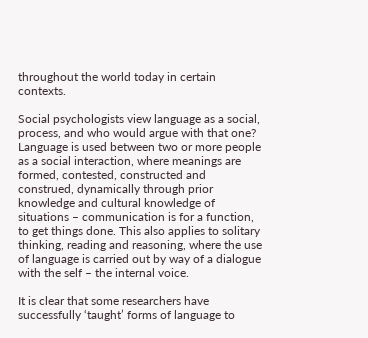throughout the world today in certain contexts.

Social psychologists view language as a social, process, and who would argue with that one? Language is used between two or more people as a social interaction, where meanings are formed, contested, constructed and construed, dynamically through prior knowledge and cultural knowledge of situations – communication is for a function, to get things done. This also applies to solitary thinking, reading and reasoning, where the use of language is carried out by way of a dialogue with the self – the internal voice.

It is clear that some researchers have successfully ‘taught’ forms of language to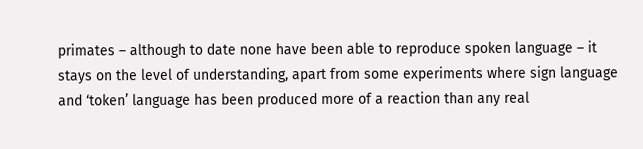primates – although to date none have been able to reproduce spoken language – it stays on the level of understanding, apart from some experiments where sign language and ‘token’ language has been produced more of a reaction than any real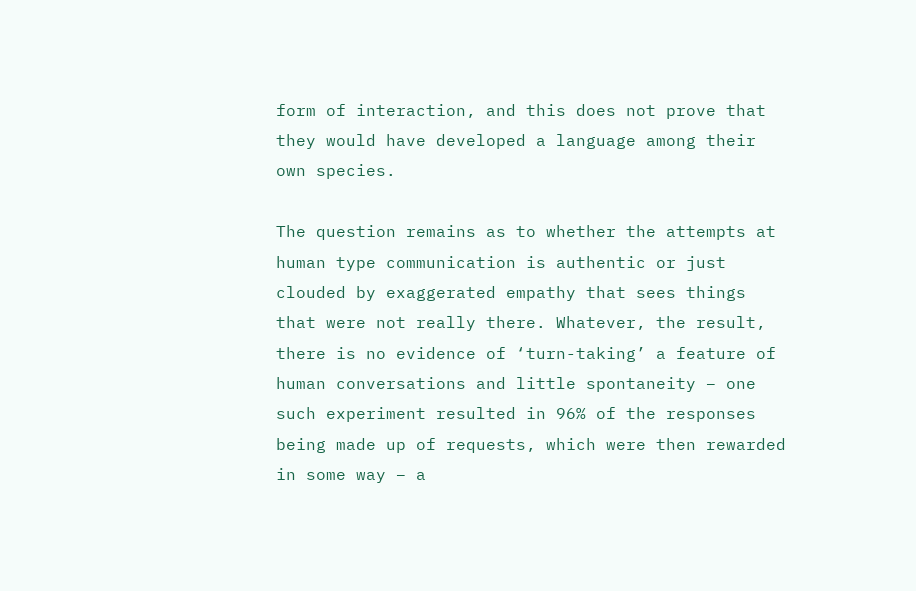form of interaction, and this does not prove that they would have developed a language among their own species.

The question remains as to whether the attempts at human type communication is authentic or just clouded by exaggerated empathy that sees things that were not really there. Whatever, the result, there is no evidence of ‘turn-taking’ a feature of human conversations and little spontaneity – one such experiment resulted in 96% of the responses being made up of requests, which were then rewarded in some way – a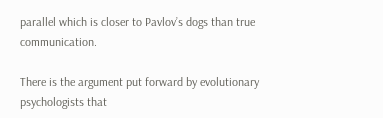parallel which is closer to Pavlov’s dogs than true communication.

There is the argument put forward by evolutionary psychologists that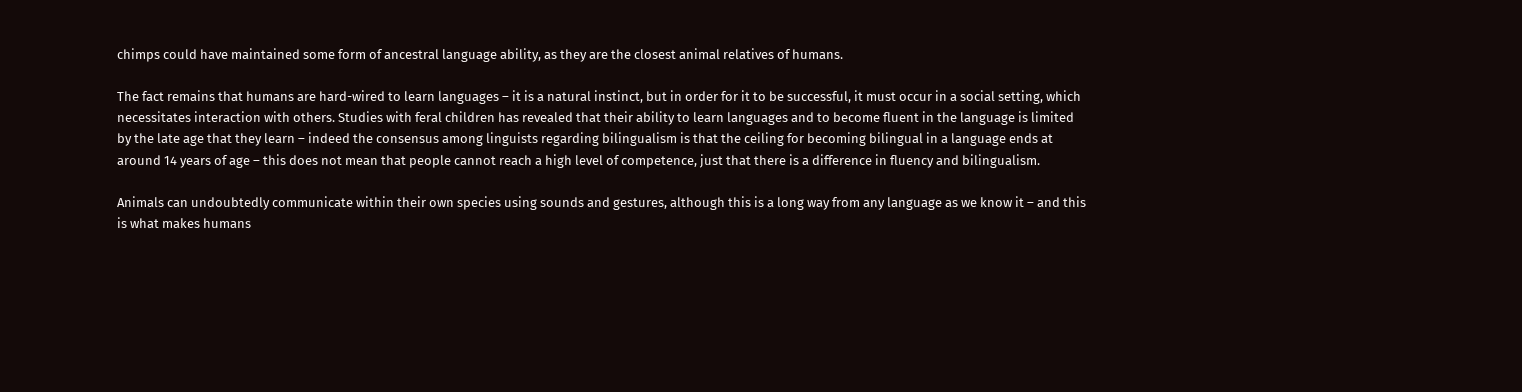chimps could have maintained some form of ancestral language ability, as they are the closest animal relatives of humans.

The fact remains that humans are hard-wired to learn languages – it is a natural instinct, but in order for it to be successful, it must occur in a social setting, which necessitates interaction with others. Studies with feral children has revealed that their ability to learn languages and to become fluent in the language is limited by the late age that they learn – indeed the consensus among linguists regarding bilingualism is that the ceiling for becoming bilingual in a language ends at around 14 years of age – this does not mean that people cannot reach a high level of competence, just that there is a difference in fluency and bilingualism.

Animals can undoubtedly communicate within their own species using sounds and gestures, although this is a long way from any language as we know it – and this is what makes humans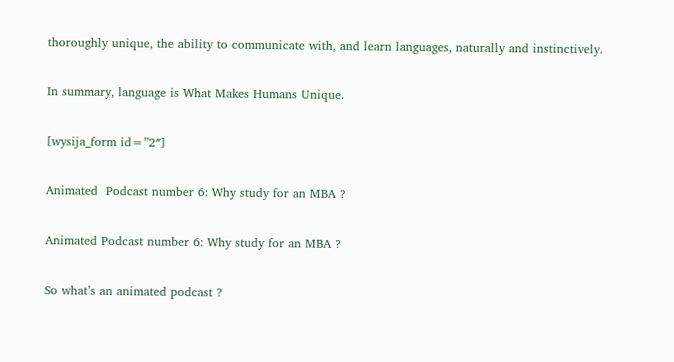thoroughly unique, the ability to communicate with, and learn languages, naturally and instinctively.

In summary, language is What Makes Humans Unique.

[wysija_form id=”2″]

Animated  Podcast number 6: Why study for an MBA ?

Animated Podcast number 6: Why study for an MBA ?

So what’s an animated podcast ?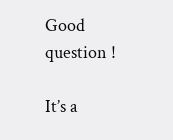Good question !

It’s a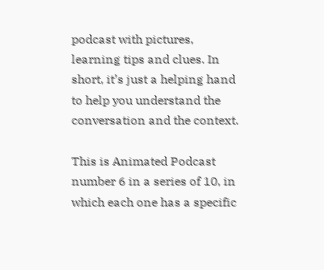podcast with pictures, learning tips and clues. In short, it’s just a helping hand to help you understand the conversation and the context.

This is Animated Podcast number 6 in a series of 10, in which each one has a specific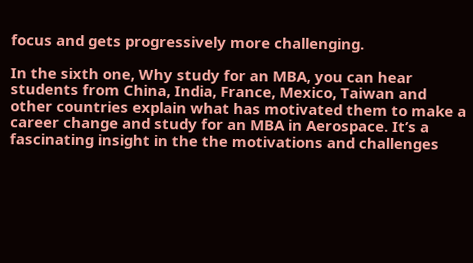focus and gets progressively more challenging.

In the sixth one, Why study for an MBA, you can hear students from China, India, France, Mexico, Taiwan and other countries explain what has motivated them to make a career change and study for an MBA in Aerospace. It’s a fascinating insight in the the motivations and challenges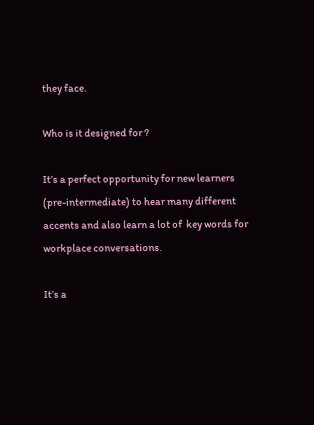they face.

Who is it designed for ?

It’s a perfect opportunity for new learners (pre-intermediate) to hear many different accents and also learn a lot of  key words for workplace conversations.

It’s a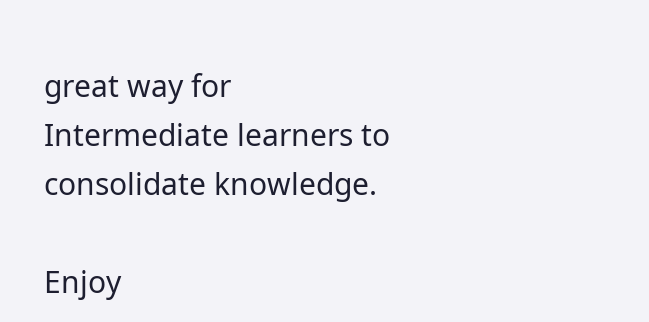great way for Intermediate learners to consolidate knowledge.

Enjoy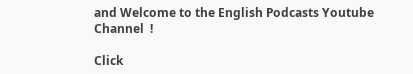and Welcome to the English Podcasts Youtube Channel  !

Click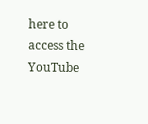here to access the YouTube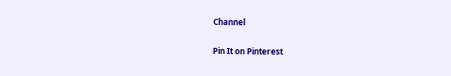Channel

Pin It on Pinterest